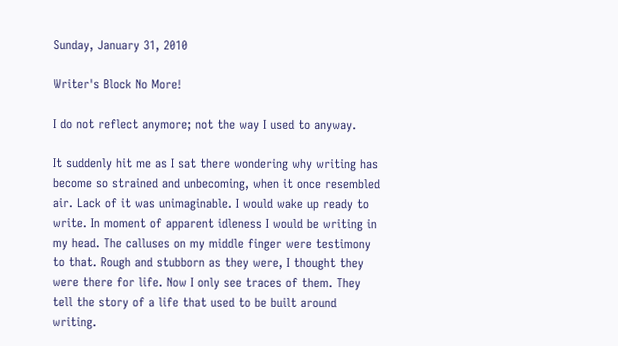Sunday, January 31, 2010

Writer's Block No More!

I do not reflect anymore; not the way I used to anyway.

It suddenly hit me as I sat there wondering why writing has become so strained and unbecoming, when it once resembled air. Lack of it was unimaginable. I would wake up ready to write. In moment of apparent idleness I would be writing in my head. The calluses on my middle finger were testimony to that. Rough and stubborn as they were, I thought they were there for life. Now I only see traces of them. They tell the story of a life that used to be built around writing.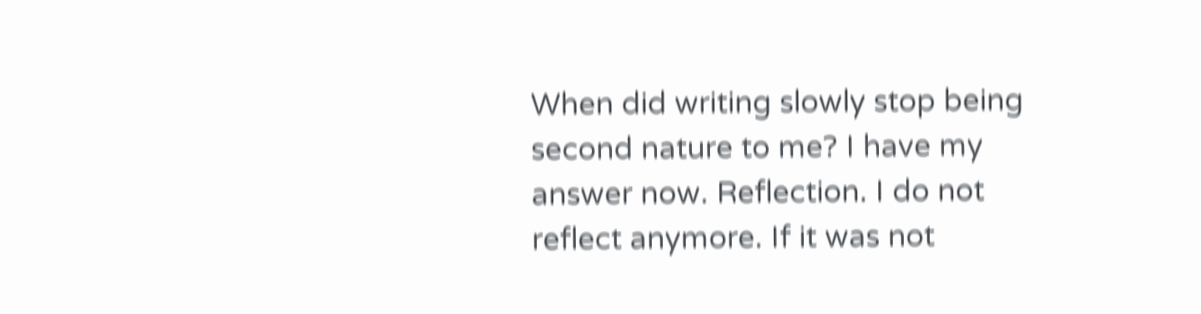When did writing slowly stop being second nature to me? I have my answer now. Reflection. I do not reflect anymore. If it was not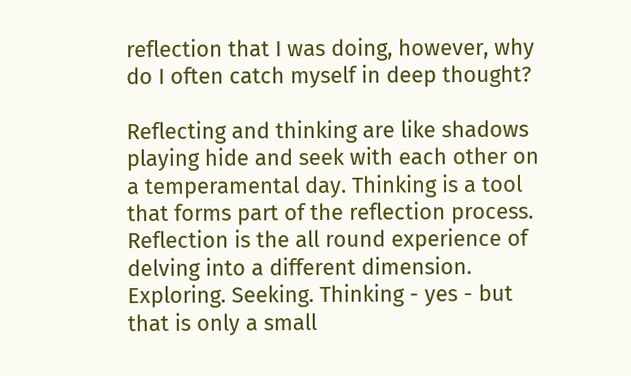reflection that I was doing, however, why do I often catch myself in deep thought?

Reflecting and thinking are like shadows playing hide and seek with each other on a temperamental day. Thinking is a tool that forms part of the reflection process. Reflection is the all round experience of delving into a different dimension. Exploring. Seeking. Thinking - yes - but that is only a small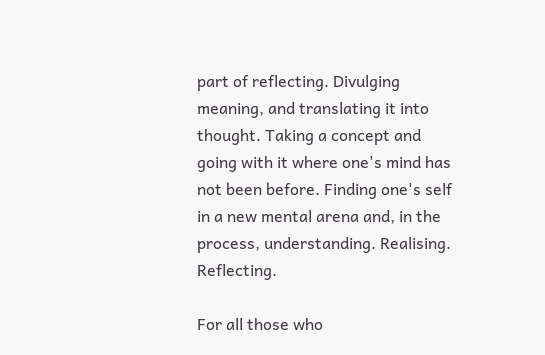part of reflecting. Divulging meaning, and translating it into thought. Taking a concept and going with it where one's mind has not been before. Finding one's self in a new mental arena and, in the process, understanding. Realising. Reflecting.

For all those who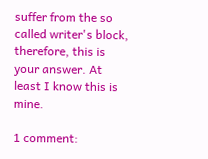suffer from the so called writer's block, therefore, this is your answer. At least I know this is mine.

1 comment: